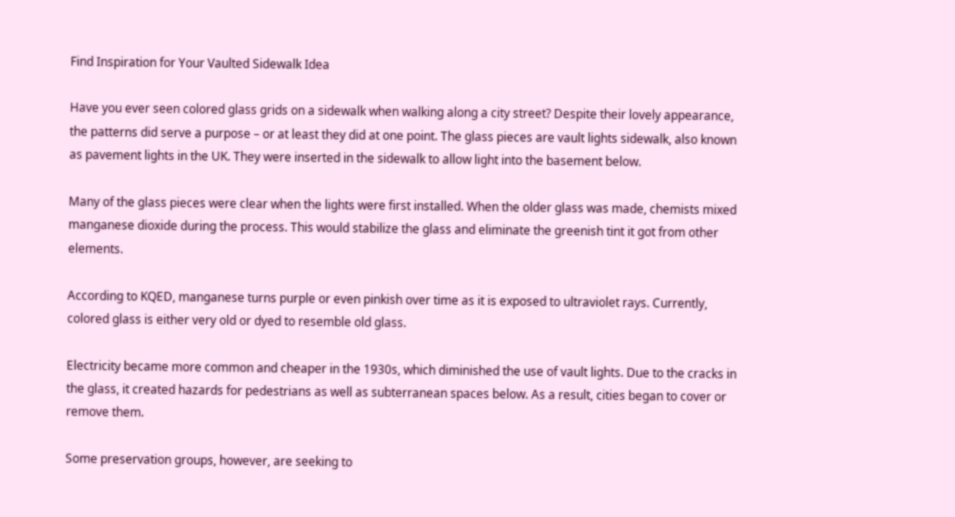Find Inspiration for Your Vaulted Sidewalk Idea

Have you ever seen colored glass grids on a sidewalk when walking along a city street? Despite their lovely appearance, the patterns did serve a purpose – or at least they did at one point. The glass pieces are vault lights sidewalk, also known as pavement lights in the UK. They were inserted in the sidewalk to allow light into the basement below.

Many of the glass pieces were clear when the lights were first installed. When the older glass was made, chemists mixed manganese dioxide during the process. This would stabilize the glass and eliminate the greenish tint it got from other elements.

According to KQED, manganese turns purple or even pinkish over time as it is exposed to ultraviolet rays. Currently, colored glass is either very old or dyed to resemble old glass.

Electricity became more common and cheaper in the 1930s, which diminished the use of vault lights. Due to the cracks in the glass, it created hazards for pedestrians as well as subterranean spaces below. As a result, cities began to cover or remove them.

Some preservation groups, however, are seeking to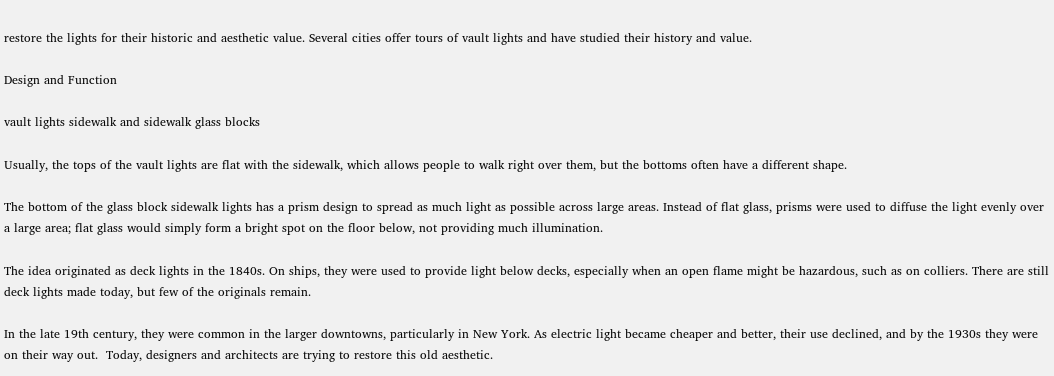restore the lights for their historic and aesthetic value. Several cities offer tours of vault lights and have studied their history and value.

Design and Function

vault lights sidewalk and sidewalk glass blocks

Usually, the tops of the vault lights are flat with the sidewalk, which allows people to walk right over them, but the bottoms often have a different shape.

The bottom of the glass block sidewalk lights has a prism design to spread as much light as possible across large areas. Instead of flat glass, prisms were used to diffuse the light evenly over a large area; flat glass would simply form a bright spot on the floor below, not providing much illumination.

The idea originated as deck lights in the 1840s. On ships, they were used to provide light below decks, especially when an open flame might be hazardous, such as on colliers. There are still deck lights made today, but few of the originals remain.

In the late 19th century, they were common in the larger downtowns, particularly in New York. As electric light became cheaper and better, their use declined, and by the 1930s they were on their way out.  Today, designers and architects are trying to restore this old aesthetic.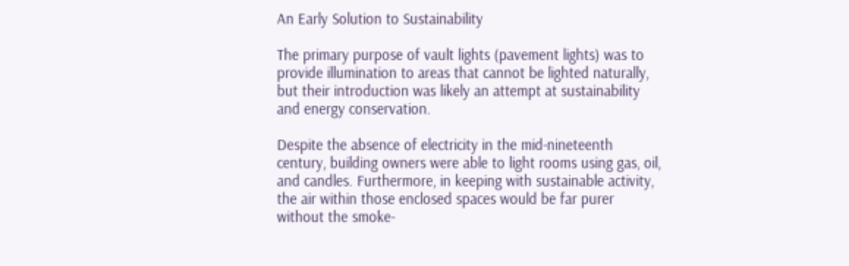An Early Solution to Sustainability

The primary purpose of vault lights (pavement lights) was to provide illumination to areas that cannot be lighted naturally, but their introduction was likely an attempt at sustainability and energy conservation.

Despite the absence of electricity in the mid-nineteenth century, building owners were able to light rooms using gas, oil, and candles. Furthermore, in keeping with sustainable activity, the air within those enclosed spaces would be far purer without the smoke-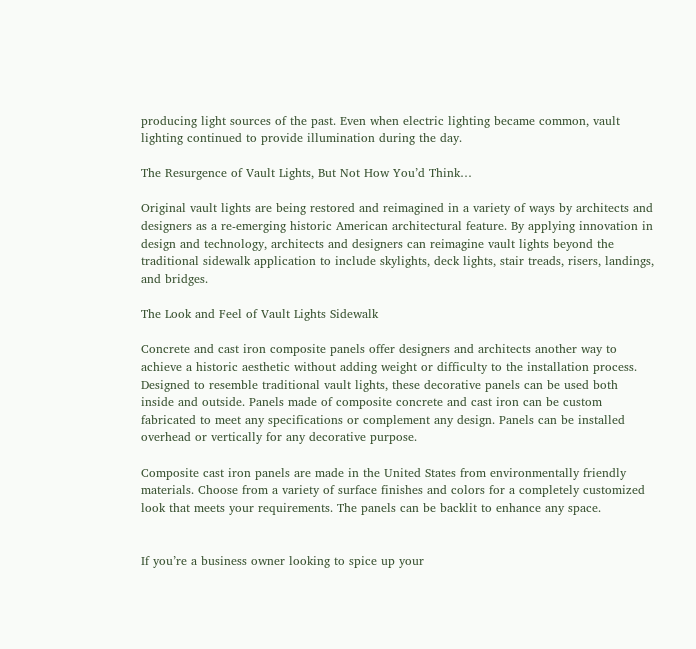producing light sources of the past. Even when electric lighting became common, vault lighting continued to provide illumination during the day.

The Resurgence of Vault Lights, But Not How You’d Think…

Original vault lights are being restored and reimagined in a variety of ways by architects and designers as a re-emerging historic American architectural feature. By applying innovation in design and technology, architects and designers can reimagine vault lights beyond the traditional sidewalk application to include skylights, deck lights, stair treads, risers, landings, and bridges.

The Look and Feel of Vault Lights Sidewalk

Concrete and cast iron composite panels offer designers and architects another way to achieve a historic aesthetic without adding weight or difficulty to the installation process. Designed to resemble traditional vault lights, these decorative panels can be used both inside and outside. Panels made of composite concrete and cast iron can be custom fabricated to meet any specifications or complement any design. Panels can be installed overhead or vertically for any decorative purpose.

Composite cast iron panels are made in the United States from environmentally friendly materials. Choose from a variety of surface finishes and colors for a completely customized look that meets your requirements. The panels can be backlit to enhance any space.


If you’re a business owner looking to spice up your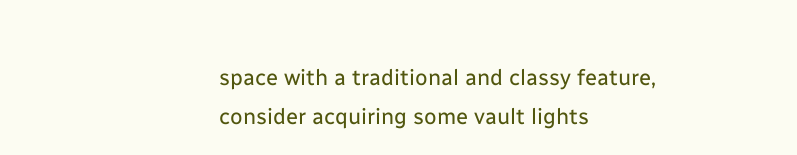space with a traditional and classy feature, consider acquiring some vault lights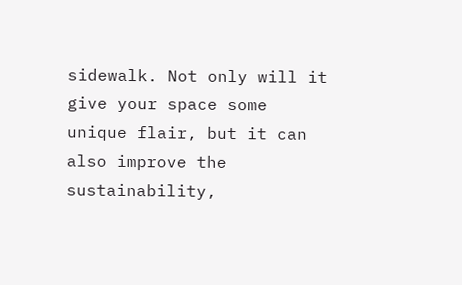sidewalk. Not only will it give your space some unique flair, but it can also improve the sustainability,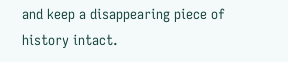and keep a disappearing piece of history intact.